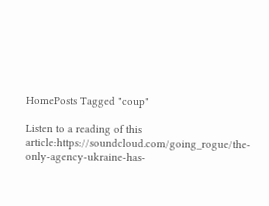HomePosts Tagged "coup"

Listen to a reading of this article:https://soundcloud.com/going_rogue/the-only-agency-ukraine-has-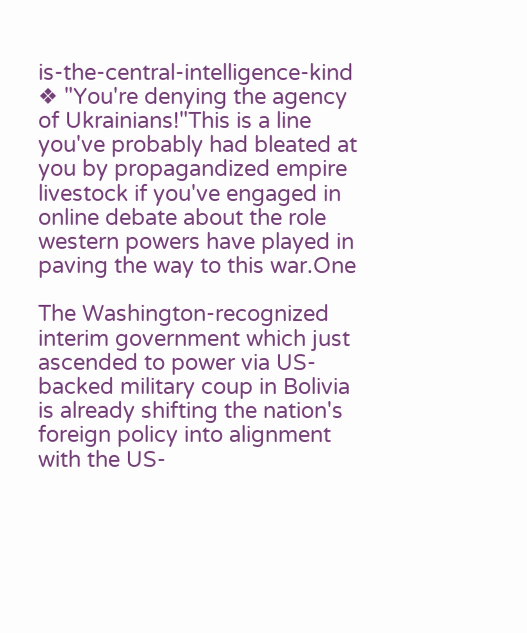is-the-central-intelligence-kind ❖ "You're denying the agency of Ukrainians!"This is a line you've probably had bleated at you by propagandized empire livestock if you've engaged in online debate about the role western powers have played in paving the way to this war.One

The Washington-recognized interim government which just ascended to power via US-backed military coup in Bolivia is already shifting the nation's foreign policy into alignment with the US-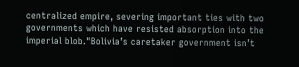centralized empire, severing important ties with two governments which have resisted absorption into the imperial blob."Bolivia’s caretaker government isn’t